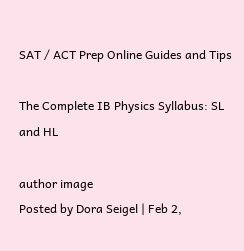SAT / ACT Prep Online Guides and Tips

The Complete IB Physics Syllabus: SL and HL

author image
Posted by Dora Seigel | Feb 2,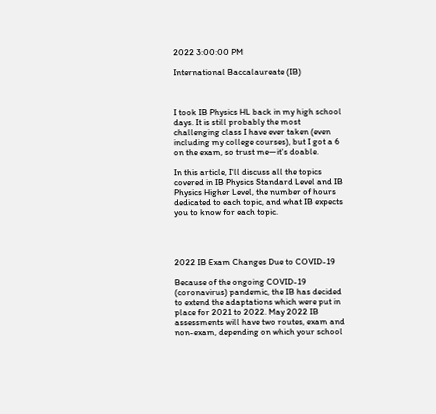2022 3:00:00 PM

International Baccalaureate (IB)



I took IB Physics HL back in my high school days. It is still probably the most challenging class I have ever taken (even including my college courses), but I got a 6 on the exam, so trust me—it's doable.

In this article, I'll discuss all the topics covered in IB Physics Standard Level and IB Physics Higher Level, the number of hours dedicated to each topic, and what IB expects you to know for each topic.




2022 IB Exam Changes Due to COVID-19

Because of the ongoing COVID-19 (coronavirus) pandemic, the IB has decided to extend the adaptations which were put in place for 2021 to 2022. May 2022 IB assessments will have two routes, exam and non-exam, depending on which your school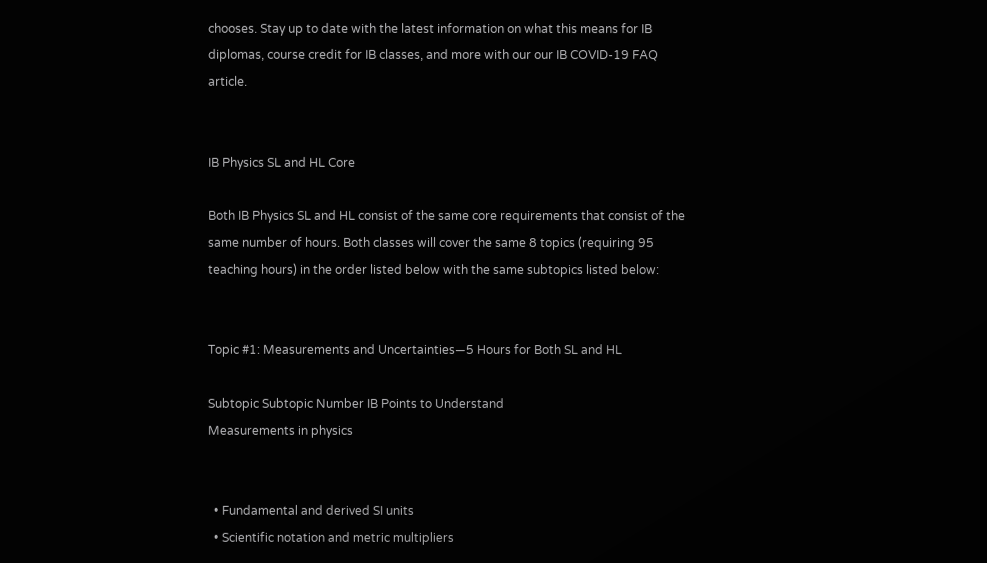chooses. Stay up to date with the latest information on what this means for IB diplomas, course credit for IB classes, and more with our our IB COVID-19 FAQ article.


IB Physics SL and HL Core

Both IB Physics SL and HL consist of the same core requirements that consist of the same number of hours. Both classes will cover the same 8 topics (requiring 95 teaching hours) in the order listed below with the same subtopics listed below:


Topic #1: Measurements and Uncertainties—5 Hours for Both SL and HL

Subtopic Subtopic Number IB Points to Understand
Measurements in physics


  • Fundamental and derived SI units
  • Scientific notation and metric multipliers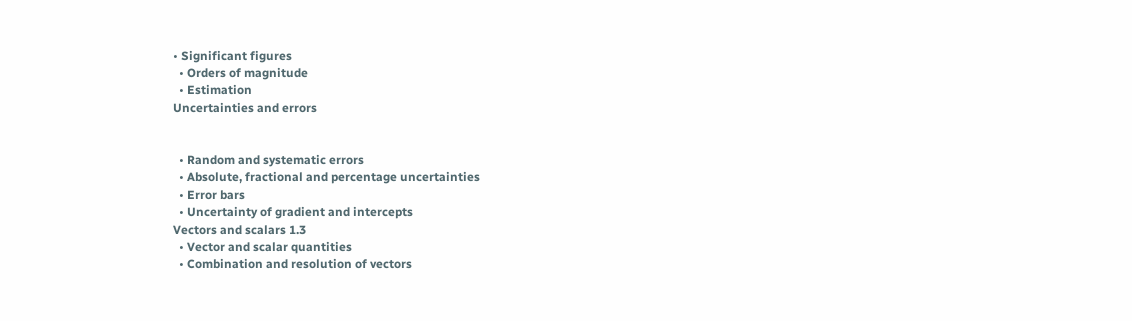• Significant figures
  • Orders of magnitude
  • Estimation
Uncertainties and errors


  • Random and systematic errors
  • Absolute, fractional and percentage uncertainties
  • Error bars
  • Uncertainty of gradient and intercepts
Vectors and scalars 1.3
  • Vector and scalar quantities
  • Combination and resolution of vectors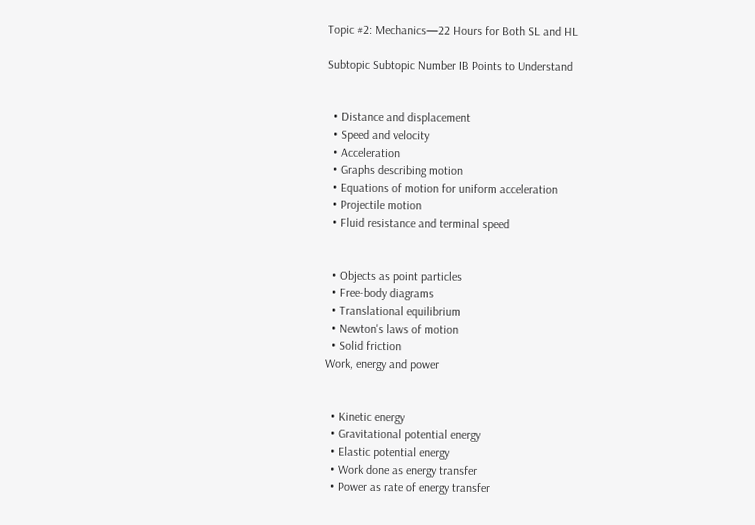Topic #2: Mechanics—22 Hours for Both SL and HL

Subtopic Subtopic Number IB Points to Understand


  • Distance and displacement
  • Speed and velocity
  • Acceleration
  • Graphs describing motion
  • Equations of motion for uniform acceleration
  • Projectile motion
  • Fluid resistance and terminal speed


  • Objects as point particles
  • Free-body diagrams
  • Translational equilibrium
  • Newton's laws of motion
  • Solid friction
Work, energy and power


  • Kinetic energy
  • Gravitational potential energy
  • Elastic potential energy
  • Work done as energy transfer
  • Power as rate of energy transfer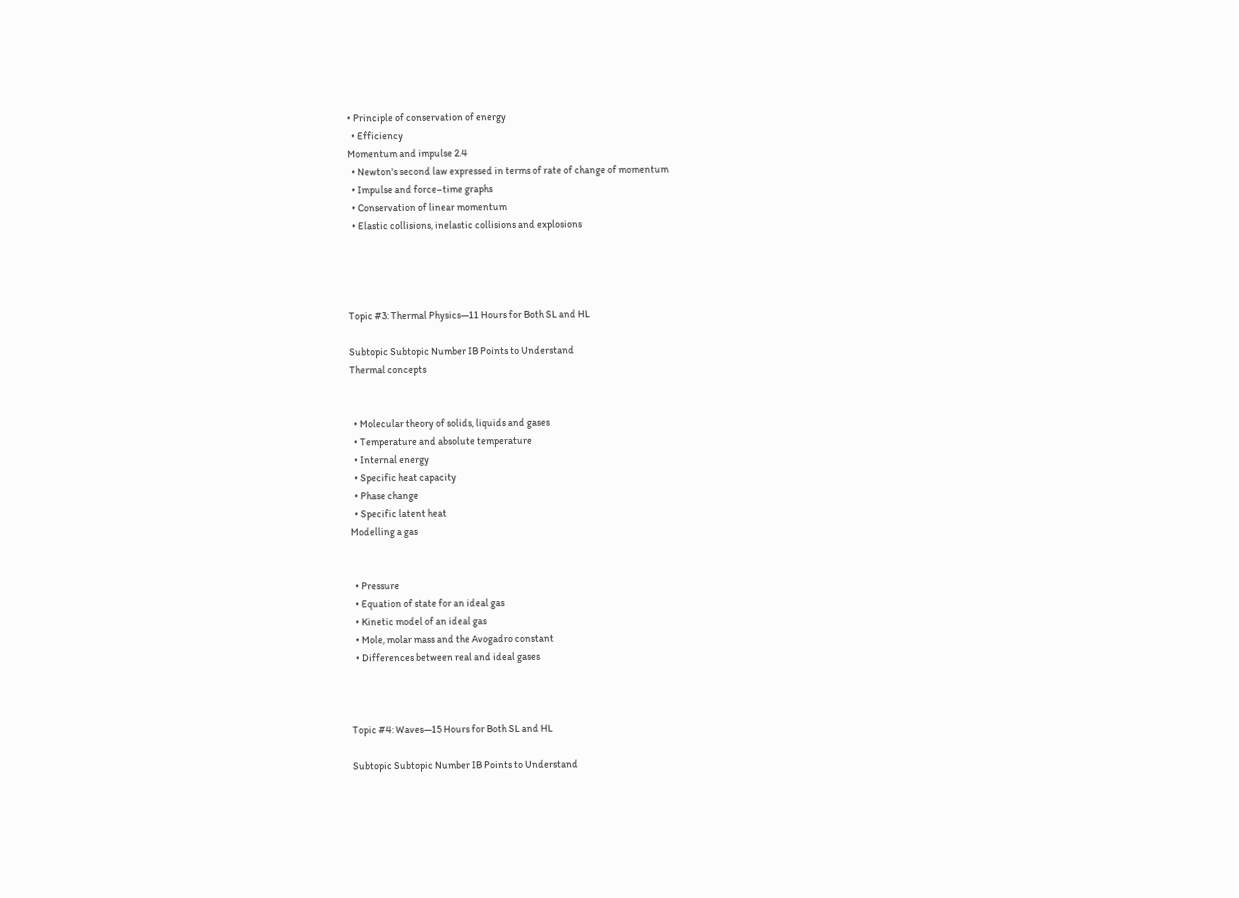• Principle of conservation of energy
  • Efficiency
Momentum and impulse 2.4
  • Newton's second law expressed in terms of rate of change of momentum
  • Impulse and force–time graphs
  • Conservation of linear momentum
  • Elastic collisions, inelastic collisions and explosions




Topic #3: Thermal Physics—11 Hours for Both SL and HL

Subtopic Subtopic Number IB Points to Understand
Thermal concepts


  • Molecular theory of solids, liquids and gases
  • Temperature and absolute temperature
  • Internal energy
  • Specific heat capacity
  • Phase change
  • Specific latent heat
Modelling a gas


  • Pressure
  • Equation of state for an ideal gas
  • Kinetic model of an ideal gas
  • Mole, molar mass and the Avogadro constant
  • Differences between real and ideal gases



Topic #4: Waves—15 Hours for Both SL and HL

Subtopic Subtopic Number IB Points to Understand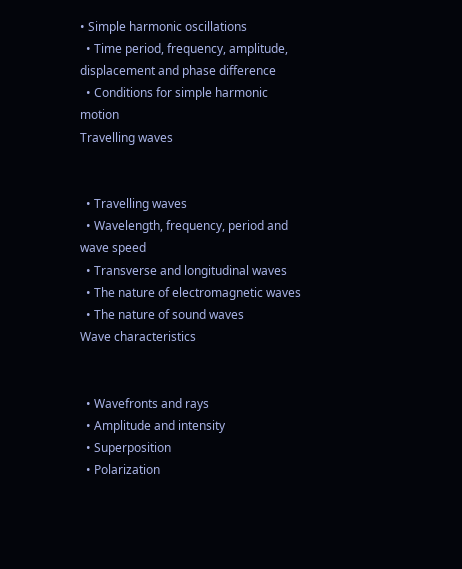• Simple harmonic oscillations
  • Time period, frequency, amplitude, displacement and phase difference
  • Conditions for simple harmonic motion
Travelling waves


  • Travelling waves
  • Wavelength, frequency, period and wave speed
  • Transverse and longitudinal waves
  • The nature of electromagnetic waves
  • The nature of sound waves
Wave characteristics


  • Wavefronts and rays
  • Amplitude and intensity
  • Superposition
  • Polarization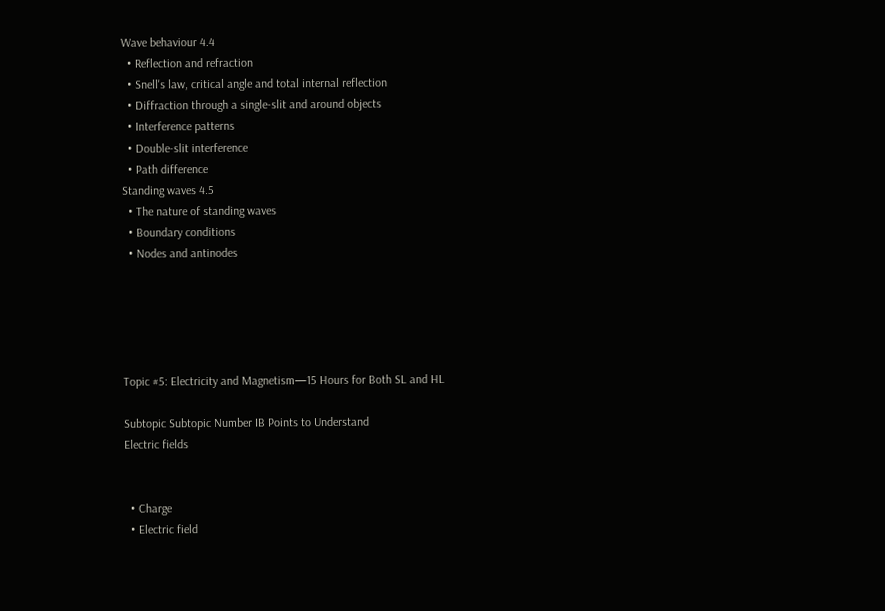Wave behaviour 4.4
  • Reflection and refraction
  • Snell's law, critical angle and total internal reflection
  • Diffraction through a single-slit and around objects
  • Interference patterns
  • Double-slit interference
  • Path difference
Standing waves 4.5
  • The nature of standing waves
  • Boundary conditions
  • Nodes and antinodes





Topic #5: Electricity and Magnetism—15 Hours for Both SL and HL

Subtopic Subtopic Number IB Points to Understand
Electric fields


  • Charge
  • Electric field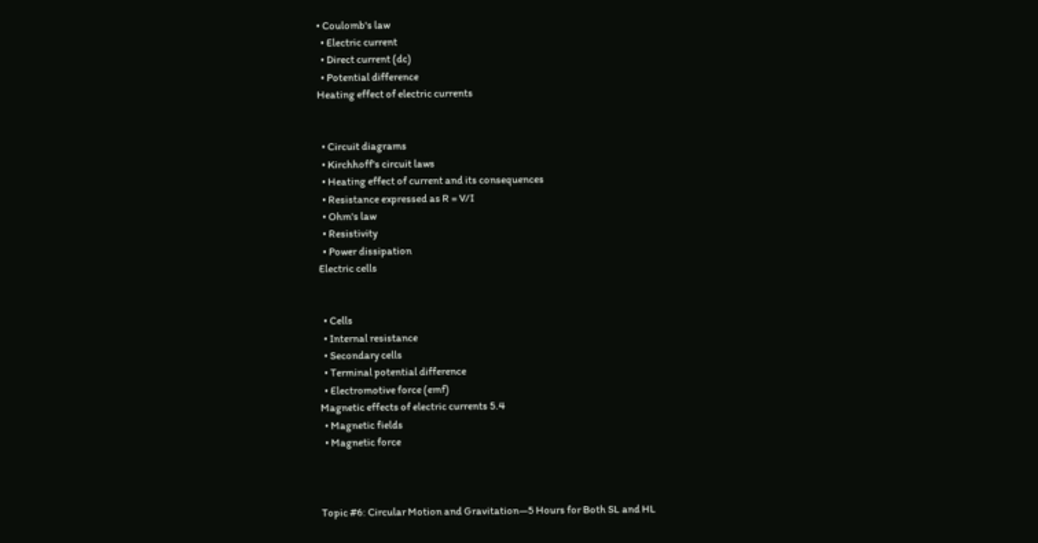• Coulomb's law
  • Electric current
  • Direct current (dc)
  • Potential difference
Heating effect of electric currents


  • Circuit diagrams
  • Kirchhoff's circuit laws
  • Heating effect of current and its consequences
  • Resistance expressed as R = V/I
  • Ohm's law
  • Resistivity
  • Power dissipation
Electric cells


  • Cells
  • Internal resistance
  • Secondary cells
  • Terminal potential difference
  • Electromotive force (emf)
Magnetic effects of electric currents 5.4
  • Magnetic fields
  • Magnetic force



Topic #6: Circular Motion and Gravitation—5 Hours for Both SL and HL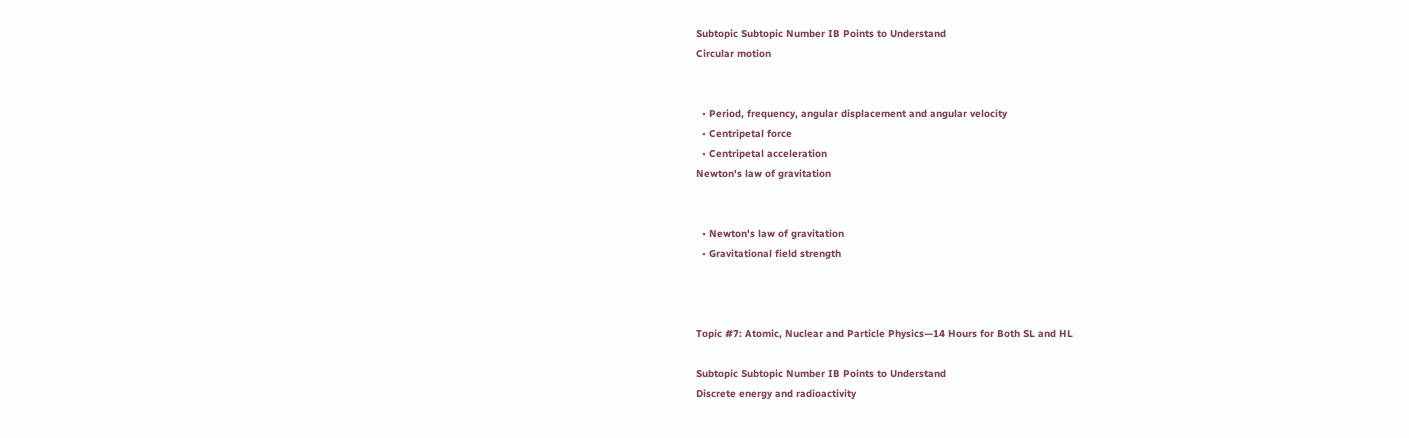Subtopic Subtopic Number IB Points to Understand
Circular motion


  • Period, frequency, angular displacement and angular velocity
  • Centripetal force
  • Centripetal acceleration
Newton's law of gravitation


  • Newton's law of gravitation
  • Gravitational field strength



Topic #7: Atomic, Nuclear and Particle Physics—14 Hours for Both SL and HL

Subtopic Subtopic Number IB Points to Understand
Discrete energy and radioactivity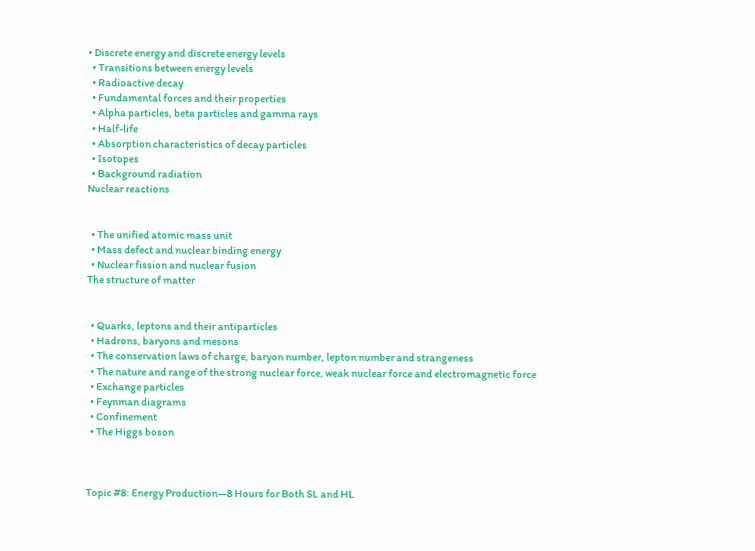• Discrete energy and discrete energy levels
  • Transitions between energy levels
  • Radioactive decay
  • Fundamental forces and their properties
  • Alpha particles, beta particles and gamma rays
  • Half-life
  • Absorption characteristics of decay particles
  • Isotopes
  • Background radiation
Nuclear reactions


  • The unified atomic mass unit
  • Mass defect and nuclear binding energy
  • Nuclear fission and nuclear fusion
The structure of matter


  • Quarks, leptons and their antiparticles
  • Hadrons, baryons and mesons
  • The conservation laws of charge, baryon number, lepton number and strangeness
  • The nature and range of the strong nuclear force, weak nuclear force and electromagnetic force
  • Exchange particles
  • Feynman diagrams
  • Confinement
  • The Higgs boson



Topic #8: Energy Production—8 Hours for Both SL and HL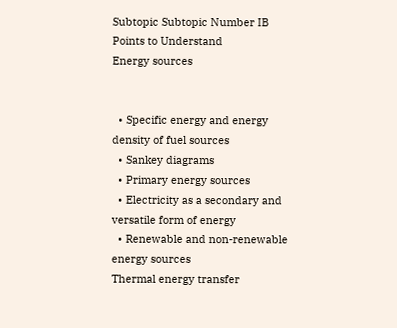Subtopic Subtopic Number IB Points to Understand
Energy sources


  • Specific energy and energy density of fuel sources
  • Sankey diagrams
  • Primary energy sources
  • Electricity as a secondary and versatile form of energy
  • Renewable and non-renewable energy sources
Thermal energy transfer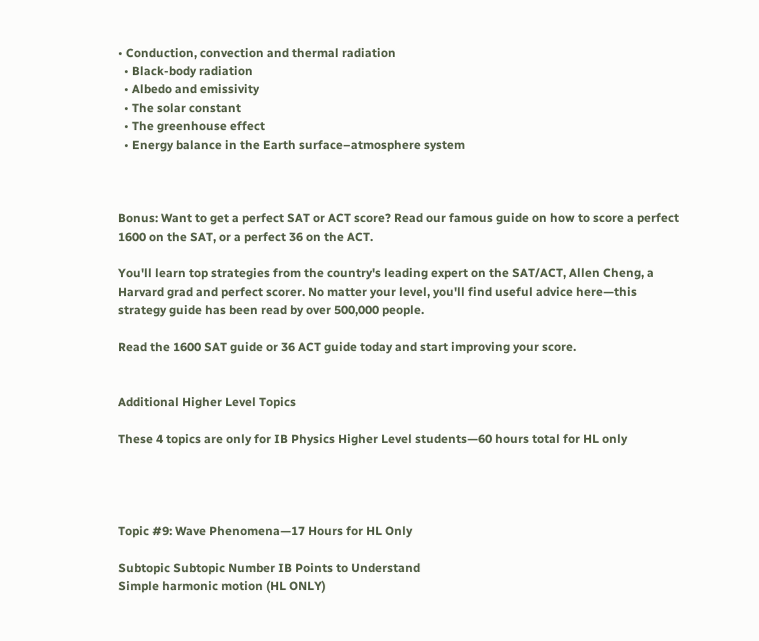• Conduction, convection and thermal radiation
  • Black-body radiation
  • Albedo and emissivity
  • The solar constant
  • The greenhouse effect
  • Energy balance in the Earth surface–atmosphere system



Bonus: Want to get a perfect SAT or ACT score? Read our famous guide on how to score a perfect 1600 on the SAT, or a perfect 36 on the ACT.

You'll learn top strategies from the country's leading expert on the SAT/ACT, Allen Cheng, a Harvard grad and perfect scorer. No matter your level, you'll find useful advice here—this strategy guide has been read by over 500,000 people.

Read the 1600 SAT guide or 36 ACT guide today and start improving your score.


Additional Higher Level Topics

These 4 topics are only for IB Physics Higher Level students—60 hours total for HL only




Topic #9: Wave Phenomena—17 Hours for HL Only

Subtopic Subtopic Number IB Points to Understand
Simple harmonic motion (HL ONLY)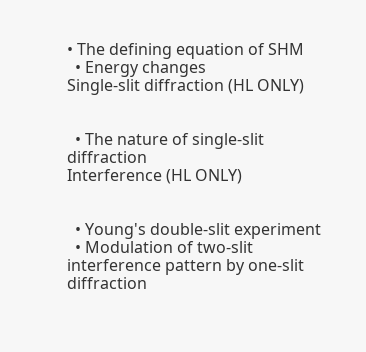• The defining equation of SHM
  • Energy changes
Single-slit diffraction (HL ONLY)


  • The nature of single-slit diffraction
Interference (HL ONLY)


  • Young's double-slit experiment
  • Modulation of two-slit interference pattern by one-slit diffraction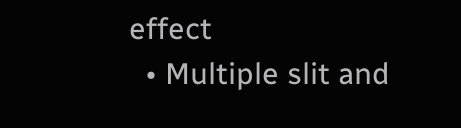effect
  • Multiple slit and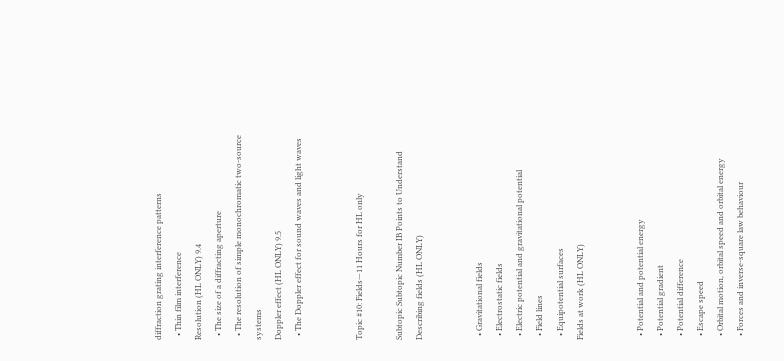diffraction grating interference patterns
  • Thin film interference
Resolution (HL ONLY) 9.4
  • The size of a diffracting aperture
  • The resolution of simple monochromatic two-source systems
Doppler effect (HL ONLY) 9.5
  • The Doppler effect for sound waves and light waves


Topic #10: Fields—11 Hours for HL only

Subtopic Subtopic Number IB Points to Understand
Describing fields (HL ONLY)


  • Gravitational fields
  • Electrostatic fields
  • Electric potential and gravitational potential
  • Field lines
  • Equipotential surfaces
Fields at work (HL ONLY)


  • Potential and potential energy
  • Potential gradient
  • Potential difference
  • Escape speed
  • Orbital motion, orbital speed and orbital energy
  • Forces and inverse-square law behaviour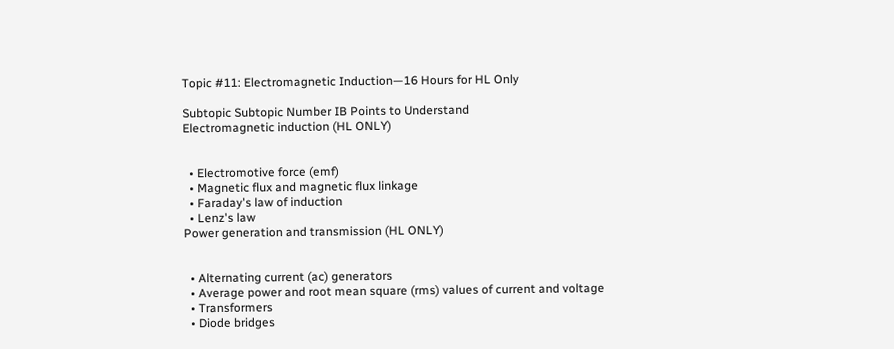Topic #11: Electromagnetic Induction—16 Hours for HL Only

Subtopic Subtopic Number IB Points to Understand
Electromagnetic induction (HL ONLY)


  • Electromotive force (emf)
  • Magnetic flux and magnetic flux linkage
  • Faraday's law of induction
  • Lenz's law
Power generation and transmission (HL ONLY)


  • Alternating current (ac) generators
  • Average power and root mean square (rms) values of current and voltage
  • Transformers
  • Diode bridges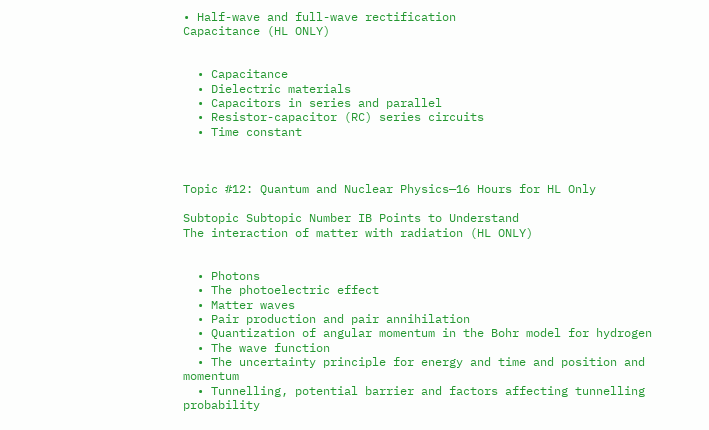• Half-wave and full-wave rectification
Capacitance (HL ONLY)


  • Capacitance
  • Dielectric materials
  • Capacitors in series and parallel
  • Resistor-capacitor (RC) series circuits
  • Time constant



Topic #12: Quantum and Nuclear Physics—16 Hours for HL Only

Subtopic Subtopic Number IB Points to Understand
The interaction of matter with radiation (HL ONLY)


  • Photons
  • The photoelectric effect
  • Matter waves
  • Pair production and pair annihilation
  • Quantization of angular momentum in the Bohr model for hydrogen
  • The wave function
  • The uncertainty principle for energy and time and position and momentum
  • Tunnelling, potential barrier and factors affecting tunnelling probability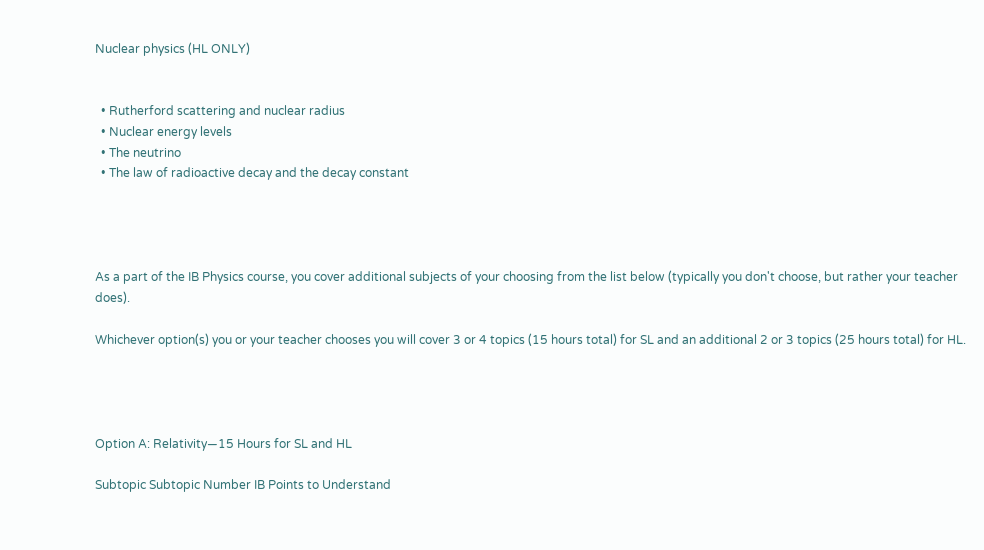Nuclear physics (HL ONLY)


  • Rutherford scattering and nuclear radius
  • Nuclear energy levels
  • The neutrino
  • The law of radioactive decay and the decay constant




As a part of the IB Physics course, you cover additional subjects of your choosing from the list below (typically you don't choose, but rather your teacher does).

Whichever option(s) you or your teacher chooses you will cover 3 or 4 topics (15 hours total) for SL and an additional 2 or 3 topics (25 hours total) for HL.




Option A: Relativity—15 Hours for SL and HL

Subtopic Subtopic Number IB Points to Understand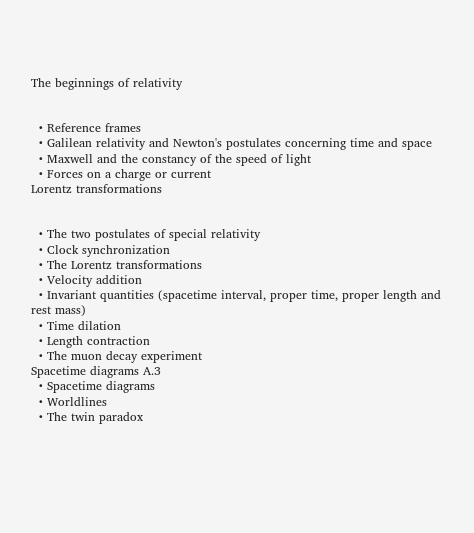The beginnings of relativity


  • Reference frames
  • Galilean relativity and Newton's postulates concerning time and space
  • Maxwell and the constancy of the speed of light
  • Forces on a charge or current
Lorentz transformations


  • The two postulates of special relativity
  • Clock synchronization
  • The Lorentz transformations
  • Velocity addition
  • Invariant quantities (spacetime interval, proper time, proper length and rest mass)
  • Time dilation
  • Length contraction
  • The muon decay experiment
Spacetime diagrams A.3
  • Spacetime diagrams
  • Worldlines
  • The twin paradox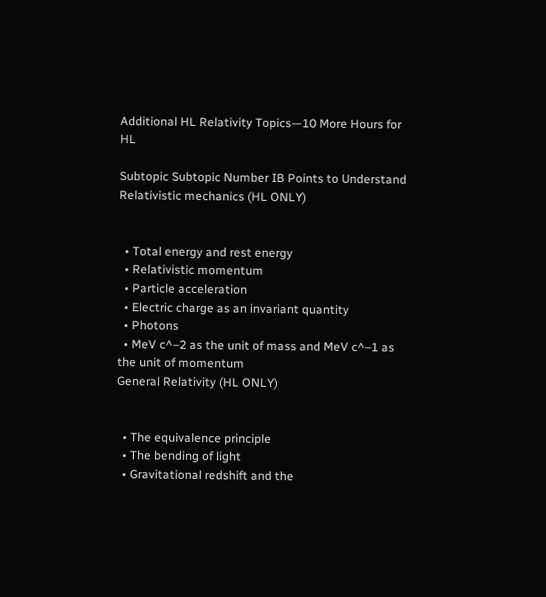Additional HL Relativity Topics—10 More Hours for HL

Subtopic Subtopic Number IB Points to Understand
Relativistic mechanics (HL ONLY)


  • Total energy and rest energy
  • Relativistic momentum
  • Particle acceleration
  • Electric charge as an invariant quantity
  • Photons
  • MeV c^–2 as the unit of mass and MeV c^–1 as the unit of momentum
General Relativity (HL ONLY)


  • The equivalence principle
  • The bending of light
  • Gravitational redshift and the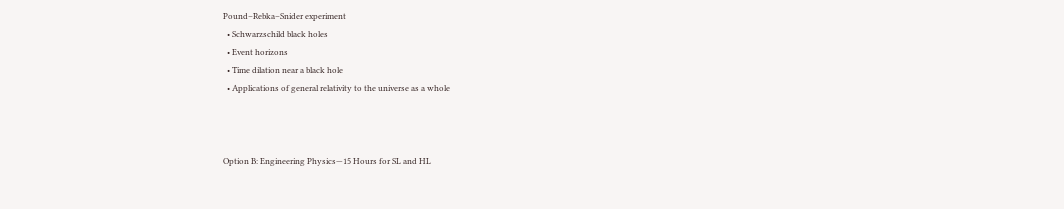Pound–Rebka–Snider experiment
  • Schwarzschild black holes
  • Event horizons
  • Time dilation near a black hole
  • Applications of general relativity to the universe as a whole



Option B: Engineering Physics—15 Hours for SL and HL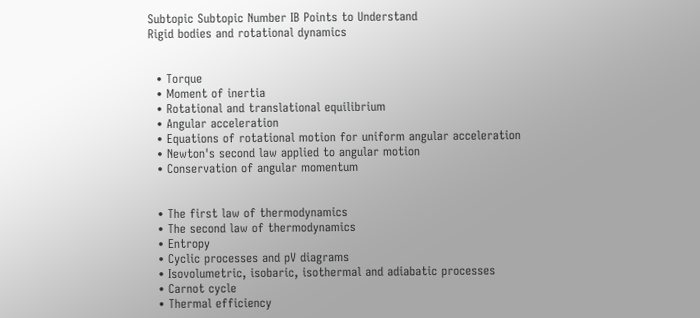Subtopic Subtopic Number IB Points to Understand
Rigid bodies and rotational dynamics


  • Torque
  • Moment of inertia
  • Rotational and translational equilibrium
  • Angular acceleration
  • Equations of rotational motion for uniform angular acceleration
  • Newton's second law applied to angular motion
  • Conservation of angular momentum


  • The first law of thermodynamics
  • The second law of thermodynamics
  • Entropy
  • Cyclic processes and pV diagrams
  • Isovolumetric, isobaric, isothermal and adiabatic processes
  • Carnot cycle
  • Thermal efficiency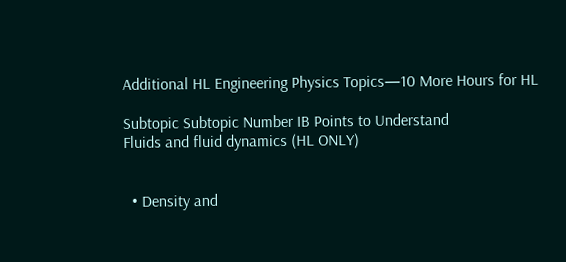Additional HL Engineering Physics Topics—10 More Hours for HL

Subtopic Subtopic Number IB Points to Understand
Fluids and fluid dynamics (HL ONLY)


  • Density and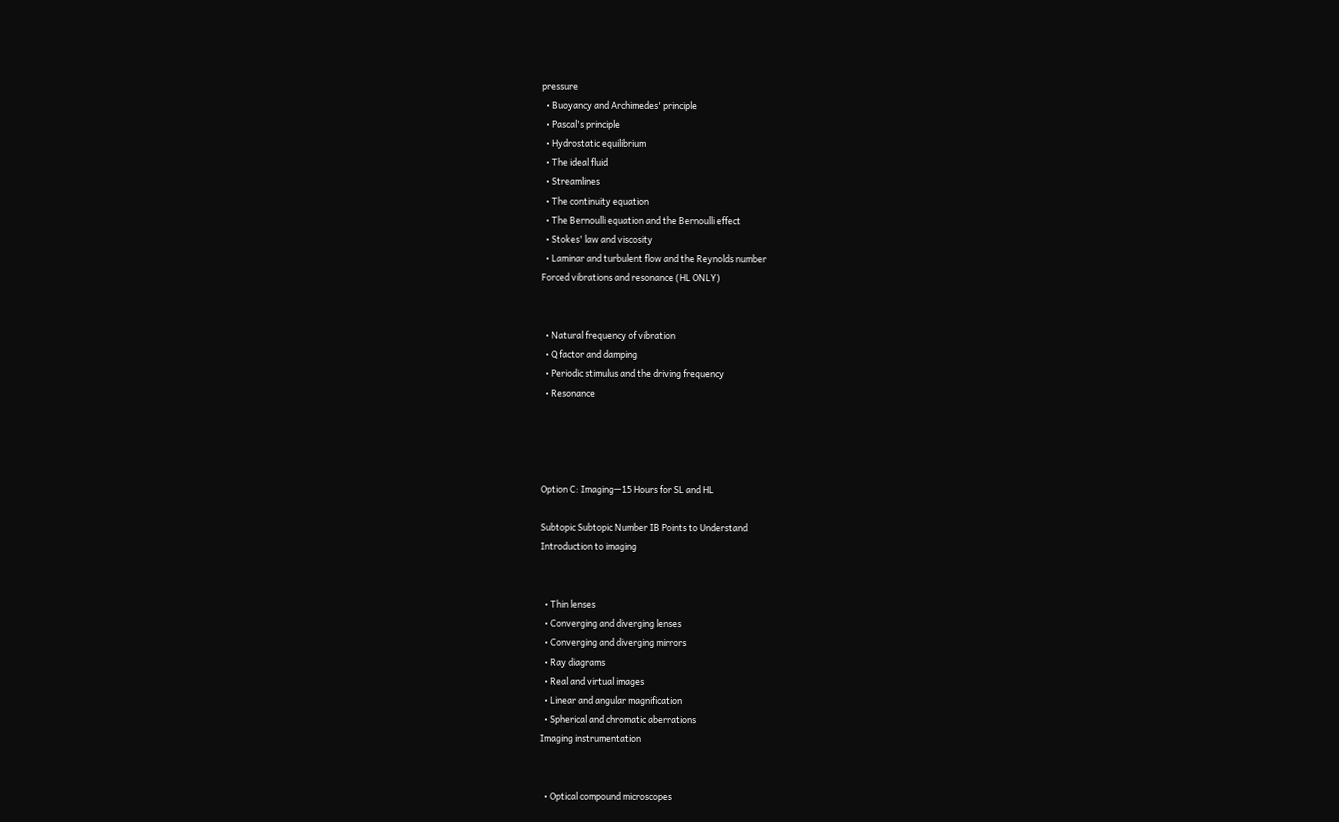pressure
  • Buoyancy and Archimedes' principle
  • Pascal's principle
  • Hydrostatic equilibrium
  • The ideal fluid
  • Streamlines
  • The continuity equation
  • The Bernoulli equation and the Bernoulli effect
  • Stokes' law and viscosity
  • Laminar and turbulent flow and the Reynolds number
Forced vibrations and resonance (HL ONLY)


  • Natural frequency of vibration
  • Q factor and damping
  • Periodic stimulus and the driving frequency
  • Resonance




Option C: Imaging—15 Hours for SL and HL

Subtopic Subtopic Number IB Points to Understand
Introduction to imaging


  • Thin lenses
  • Converging and diverging lenses
  • Converging and diverging mirrors
  • Ray diagrams
  • Real and virtual images
  • Linear and angular magnification
  • Spherical and chromatic aberrations
Imaging instrumentation


  • Optical compound microscopes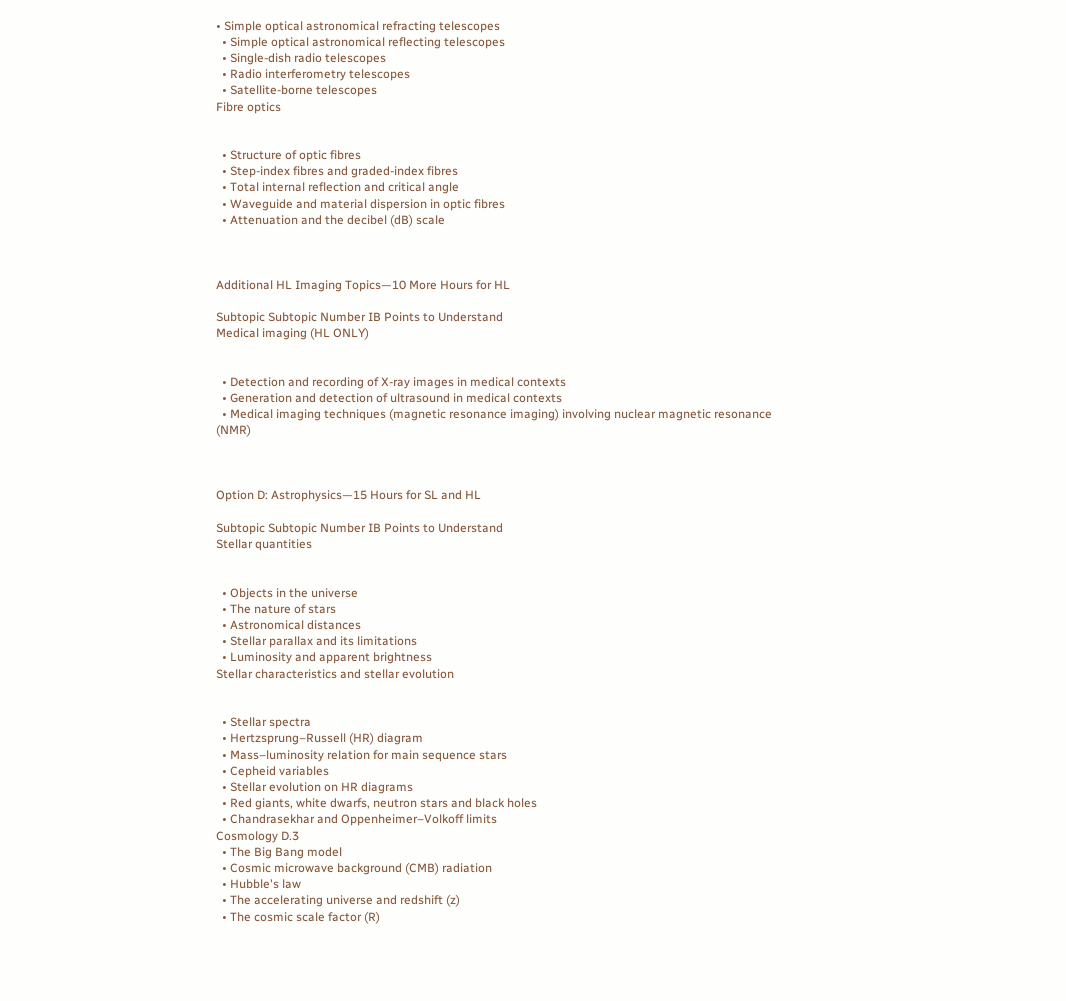• Simple optical astronomical refracting telescopes
  • Simple optical astronomical reflecting telescopes
  • Single-dish radio telescopes
  • Radio interferometry telescopes
  • Satellite-borne telescopes
Fibre optics


  • Structure of optic fibres
  • Step-index fibres and graded-index fibres
  • Total internal reflection and critical angle
  • Waveguide and material dispersion in optic fibres
  • Attenuation and the decibel (dB) scale



Additional HL Imaging Topics—10 More Hours for HL

Subtopic Subtopic Number IB Points to Understand
Medical imaging (HL ONLY)


  • Detection and recording of X-ray images in medical contexts
  • Generation and detection of ultrasound in medical contexts
  • Medical imaging techniques (magnetic resonance imaging) involving nuclear magnetic resonance (NMR)



Option D: Astrophysics—15 Hours for SL and HL

Subtopic Subtopic Number IB Points to Understand
Stellar quantities


  • Objects in the universe
  • The nature of stars
  • Astronomical distances
  • Stellar parallax and its limitations
  • Luminosity and apparent brightness
Stellar characteristics and stellar evolution


  • Stellar spectra
  • Hertzsprung–Russell (HR) diagram
  • Mass–luminosity relation for main sequence stars
  • Cepheid variables
  • Stellar evolution on HR diagrams
  • Red giants, white dwarfs, neutron stars and black holes
  • Chandrasekhar and Oppenheimer–Volkoff limits
Cosmology D.3
  • The Big Bang model
  • Cosmic microwave background (CMB) radiation
  • Hubble's law
  • The accelerating universe and redshift (z)
  • The cosmic scale factor (R)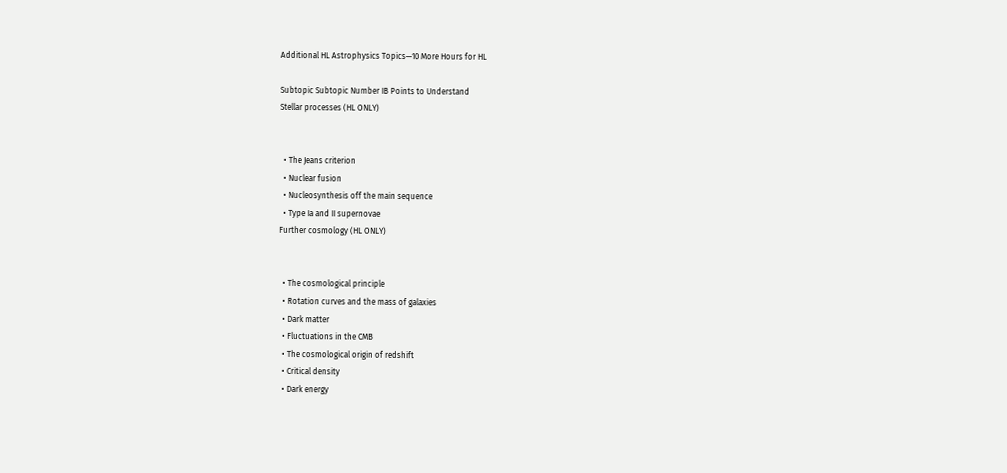Additional HL Astrophysics Topics—10 More Hours for HL

Subtopic Subtopic Number IB Points to Understand
Stellar processes (HL ONLY)


  • The Jeans criterion
  • Nuclear fusion
  • Nucleosynthesis off the main sequence
  • Type Ia and II supernovae
Further cosmology (HL ONLY)


  • The cosmological principle
  • Rotation curves and the mass of galaxies
  • Dark matter
  • Fluctuations in the CMB
  • The cosmological origin of redshift
  • Critical density
  • Dark energy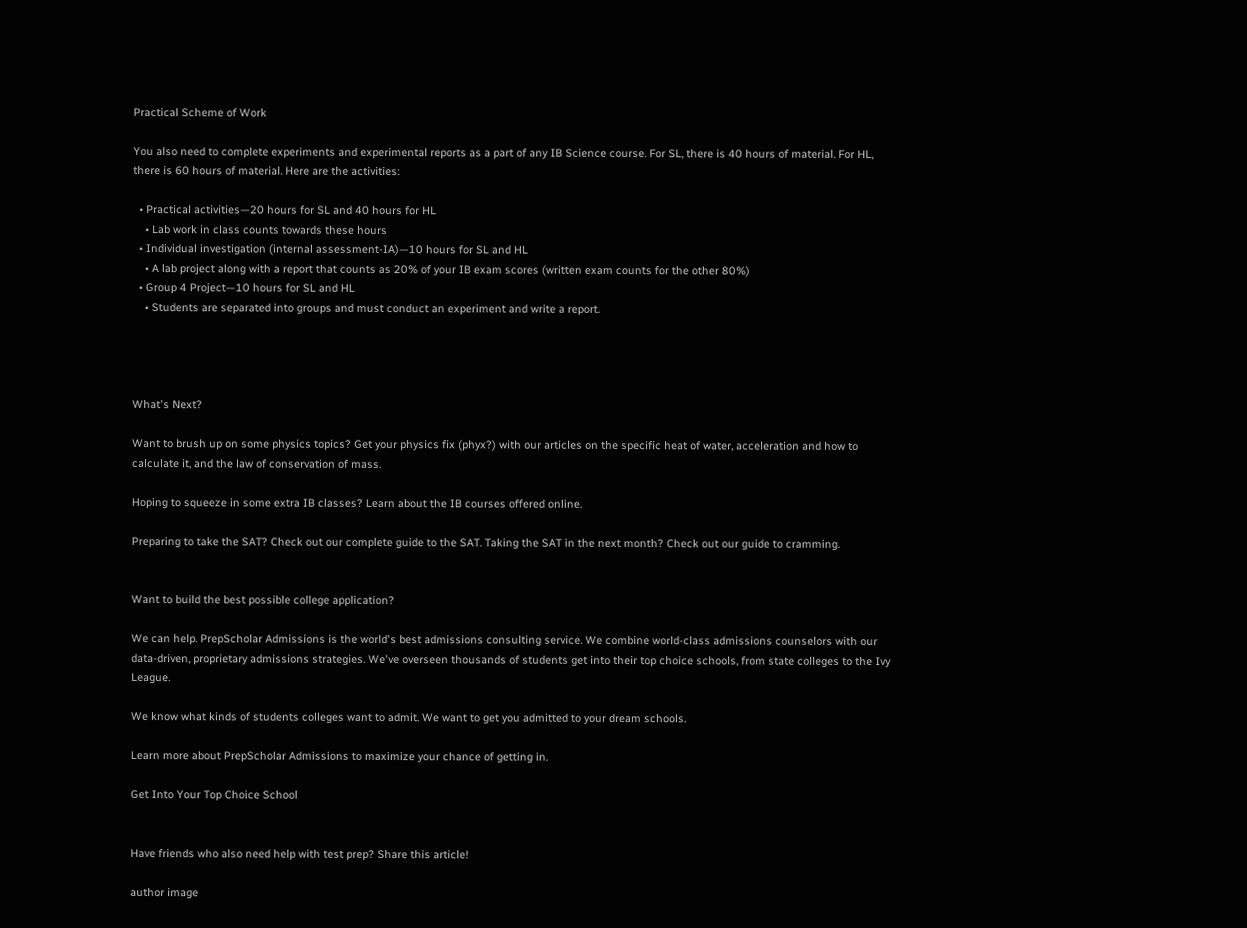Practical Scheme of Work

You also need to complete experiments and experimental reports as a part of any IB Science course. For SL, there is 40 hours of material. For HL, there is 60 hours of material. Here are the activities:

  • Practical activities—20 hours for SL and 40 hours for HL
    • Lab work in class counts towards these hours
  • Individual investigation (internal assessment-IA)—10 hours for SL and HL
    • A lab project along with a report that counts as 20% of your IB exam scores (written exam counts for the other 80%)
  • Group 4 Project—10 hours for SL and HL
    • Students are separated into groups and must conduct an experiment and write a report.




What's Next?

Want to brush up on some physics topics? Get your physics fix (phyx?) with our articles on the specific heat of water, acceleration and how to calculate it, and the law of conservation of mass.

Hoping to squeeze in some extra IB classes? Learn about the IB courses offered online.

Preparing to take the SAT? Check out our complete guide to the SAT. Taking the SAT in the next month? Check out our guide to cramming.


Want to build the best possible college application?

We can help. PrepScholar Admissions is the world's best admissions consulting service. We combine world-class admissions counselors with our data-driven, proprietary admissions strategies. We've overseen thousands of students get into their top choice schools, from state colleges to the Ivy League.

We know what kinds of students colleges want to admit. We want to get you admitted to your dream schools.

Learn more about PrepScholar Admissions to maximize your chance of getting in.

Get Into Your Top Choice School


Have friends who also need help with test prep? Share this article!

author image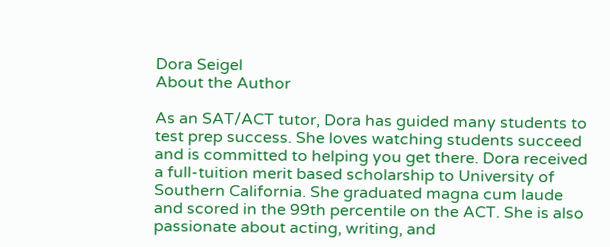Dora Seigel
About the Author

As an SAT/ACT tutor, Dora has guided many students to test prep success. She loves watching students succeed and is committed to helping you get there. Dora received a full-tuition merit based scholarship to University of Southern California. She graduated magna cum laude and scored in the 99th percentile on the ACT. She is also passionate about acting, writing, and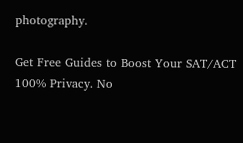photography.

Get Free Guides to Boost Your SAT/ACT
100% Privacy. No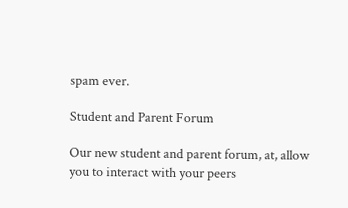spam ever.

Student and Parent Forum

Our new student and parent forum, at, allow you to interact with your peers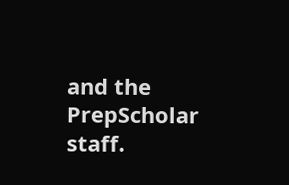and the PrepScholar staff.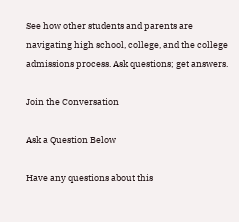See how other students and parents are navigating high school, college, and the college admissions process. Ask questions; get answers.

Join the Conversation

Ask a Question Below

Have any questions about this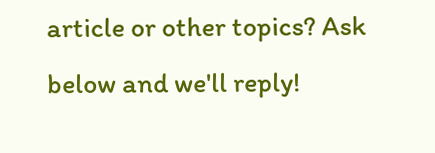article or other topics? Ask below and we'll reply!